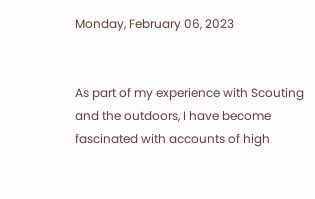Monday, February 06, 2023


As part of my experience with Scouting and the outdoors, I have become fascinated with accounts of high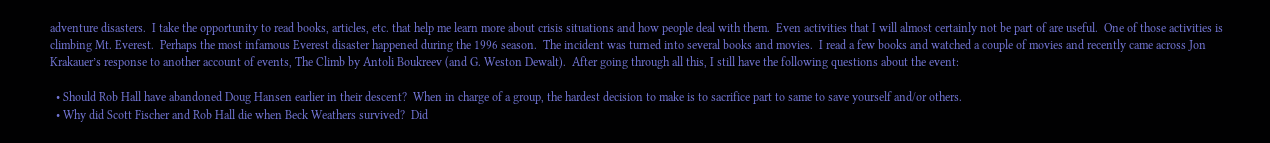adventure disasters.  I take the opportunity to read books, articles, etc. that help me learn more about crisis situations and how people deal with them.  Even activities that I will almost certainly not be part of are useful.  One of those activities is climbing Mt. Everest.  Perhaps the most infamous Everest disaster happened during the 1996 season.  The incident was turned into several books and movies.  I read a few books and watched a couple of movies and recently came across Jon Krakauer’s response to another account of events, The Climb by Antoli Boukreev (and G. Weston Dewalt).  After going through all this, I still have the following questions about the event:

  • Should Rob Hall have abandoned Doug Hansen earlier in their descent?  When in charge of a group, the hardest decision to make is to sacrifice part to same to save yourself and/or others.
  • Why did Scott Fischer and Rob Hall die when Beck Weathers survived?  Did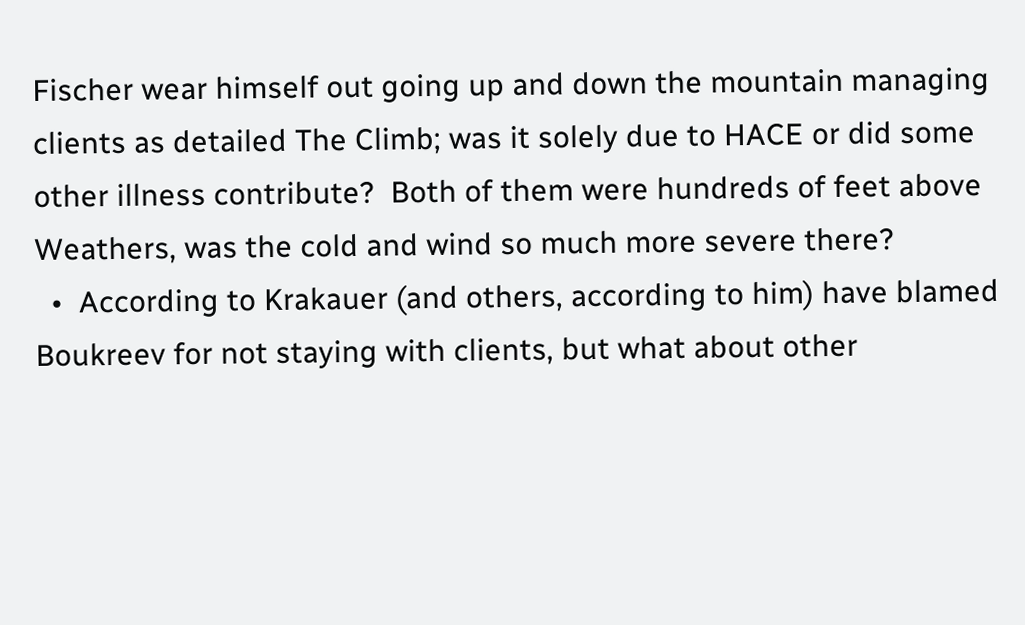Fischer wear himself out going up and down the mountain managing clients as detailed The Climb; was it solely due to HACE or did some other illness contribute?  Both of them were hundreds of feet above Weathers, was the cold and wind so much more severe there?
  •  According to Krakauer (and others, according to him) have blamed Boukreev for not staying with clients, but what about other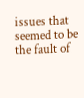issues that seemed to be the fault of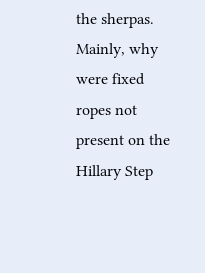the sherpas.  Mainly, why were fixed ropes not present on the Hillary Step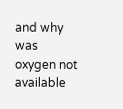and why was oxygen not available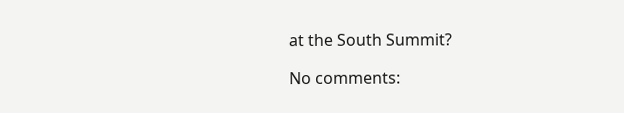at the South Summit?

No comments: